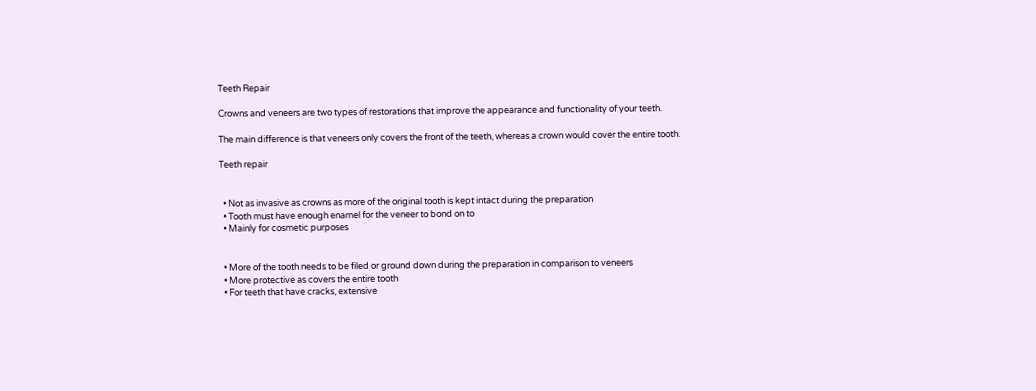Teeth Repair

Crowns and veneers are two types of restorations that improve the appearance and functionality of your teeth.

The main difference is that veneers only covers the front of the teeth, whereas a crown would cover the entire tooth.

Teeth repair


  • Not as invasive as crowns as more of the original tooth is kept intact during the preparation
  • Tooth must have enough enamel for the veneer to bond on to
  • Mainly for cosmetic purposes


  • More of the tooth needs to be filed or ground down during the preparation in comparison to veneers
  • More protective as covers the entire tooth
  • For teeth that have cracks, extensive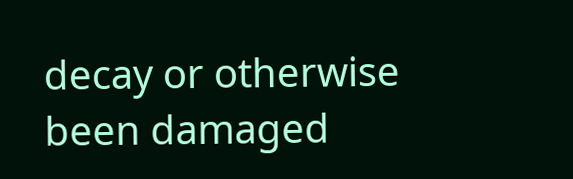decay or otherwise been damaged